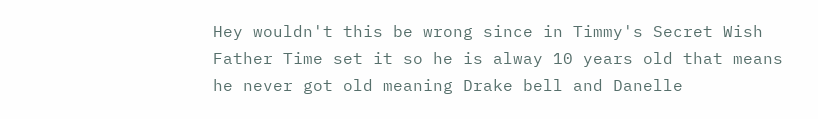Hey wouldn't this be wrong since in Timmy's Secret Wish Father Time set it so he is alway 10 years old that means he never got old meaning Drake bell and Danelle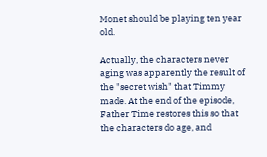Monet should be playing ten year old.

Actually, the characters never aging was apparently the result of the "secret wish" that Timmy made. At the end of the episode, Father Time restores this so that the characters do age, and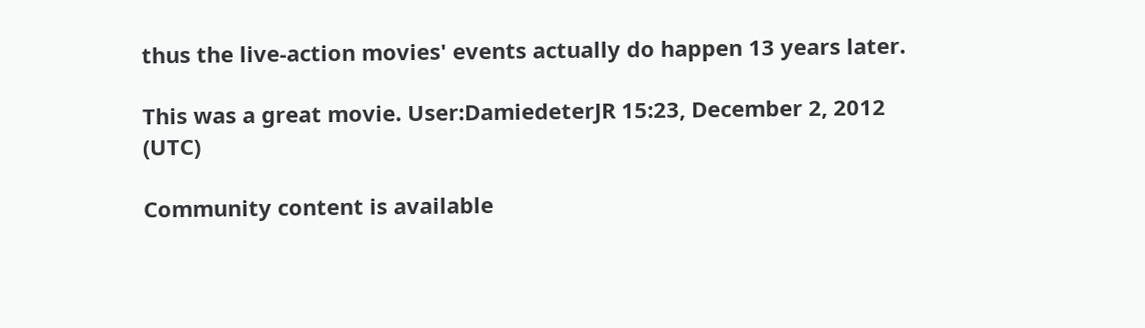thus the live-action movies' events actually do happen 13 years later.

This was a great movie. User:DamiedeterJR 15:23, December 2, 2012 (UTC)

Community content is available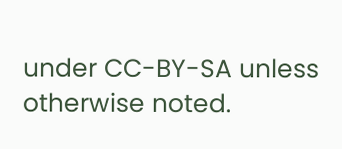under CC-BY-SA unless otherwise noted.